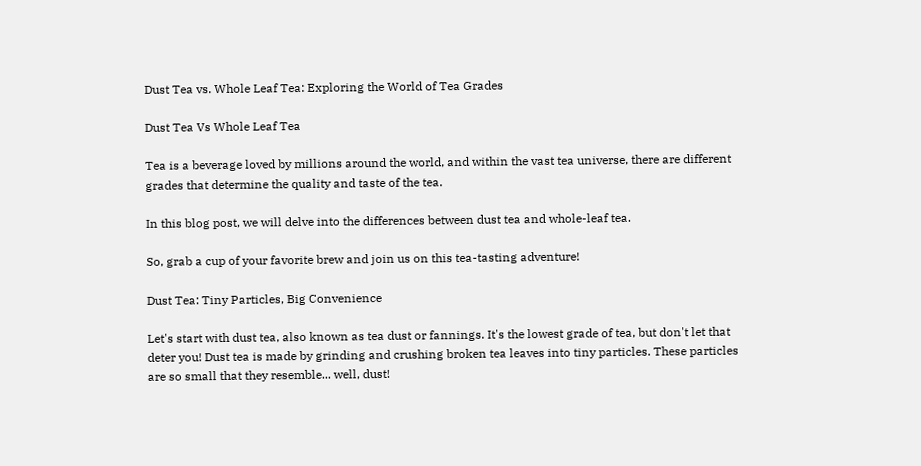Dust Tea vs. Whole Leaf Tea: Exploring the World of Tea Grades

Dust Tea Vs Whole Leaf Tea

Tea is a beverage loved by millions around the world, and within the vast tea universe, there are different grades that determine the quality and taste of the tea.

In this blog post, we will delve into the differences between dust tea and whole-leaf tea.

So, grab a cup of your favorite brew and join us on this tea-tasting adventure!

Dust Tea: Tiny Particles, Big Convenience

Let's start with dust tea, also known as tea dust or fannings. It's the lowest grade of tea, but don't let that deter you! Dust tea is made by grinding and crushing broken tea leaves into tiny particles. These particles are so small that they resemble... well, dust!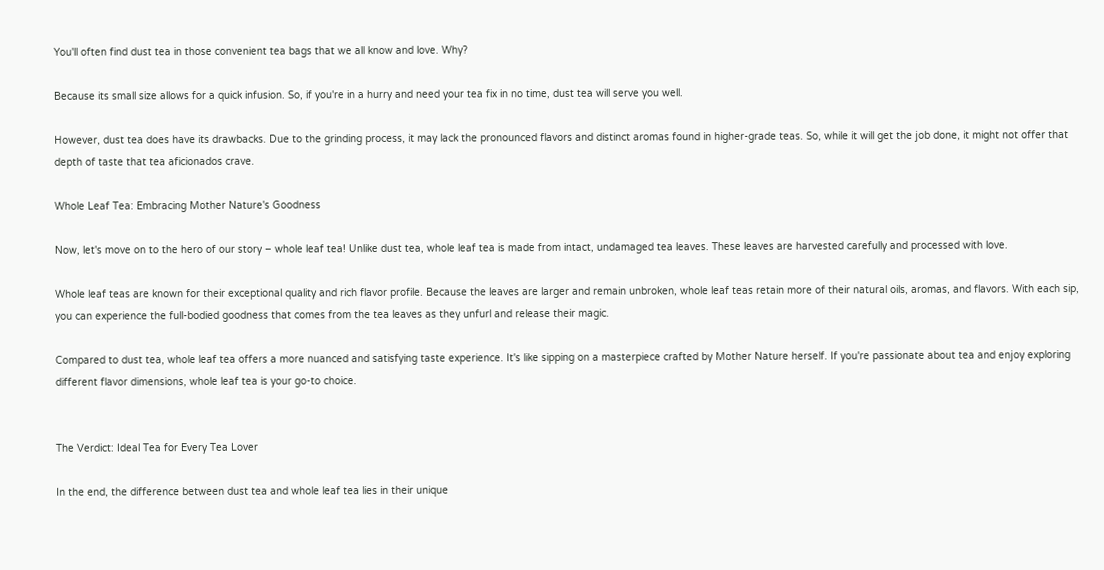You'll often find dust tea in those convenient tea bags that we all know and love. Why?

Because its small size allows for a quick infusion. So, if you're in a hurry and need your tea fix in no time, dust tea will serve you well.

However, dust tea does have its drawbacks. Due to the grinding process, it may lack the pronounced flavors and distinct aromas found in higher-grade teas. So, while it will get the job done, it might not offer that depth of taste that tea aficionados crave.

Whole Leaf Tea: Embracing Mother Nature's Goodness

Now, let's move on to the hero of our story – whole leaf tea! Unlike dust tea, whole leaf tea is made from intact, undamaged tea leaves. These leaves are harvested carefully and processed with love.

Whole leaf teas are known for their exceptional quality and rich flavor profile. Because the leaves are larger and remain unbroken, whole leaf teas retain more of their natural oils, aromas, and flavors. With each sip, you can experience the full-bodied goodness that comes from the tea leaves as they unfurl and release their magic.

Compared to dust tea, whole leaf tea offers a more nuanced and satisfying taste experience. It's like sipping on a masterpiece crafted by Mother Nature herself. If you're passionate about tea and enjoy exploring different flavor dimensions, whole leaf tea is your go-to choice.


The Verdict: Ideal Tea for Every Tea Lover

In the end, the difference between dust tea and whole leaf tea lies in their unique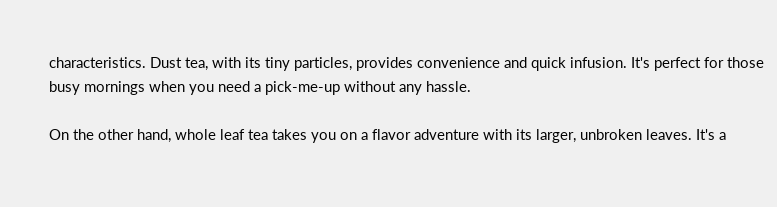characteristics. Dust tea, with its tiny particles, provides convenience and quick infusion. It's perfect for those busy mornings when you need a pick-me-up without any hassle.

On the other hand, whole leaf tea takes you on a flavor adventure with its larger, unbroken leaves. It's a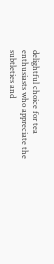delightful choice for tea enthusiasts who appreciate the subtleties and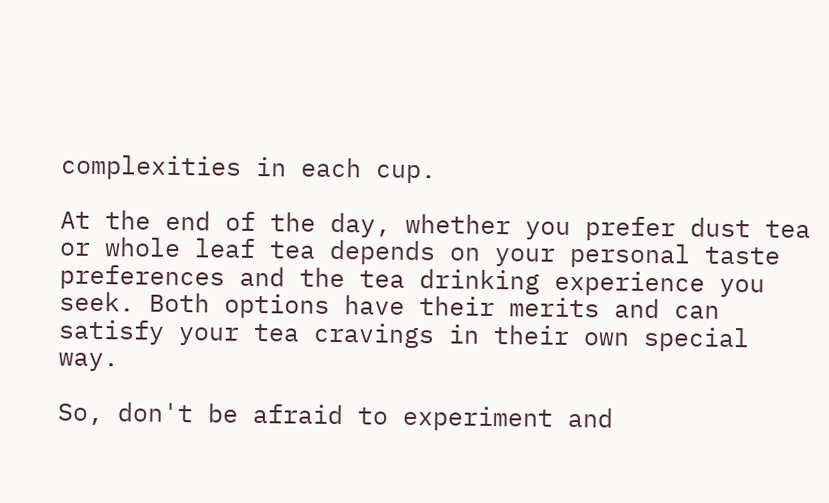complexities in each cup.

At the end of the day, whether you prefer dust tea or whole leaf tea depends on your personal taste preferences and the tea drinking experience you seek. Both options have their merits and can satisfy your tea cravings in their own special way.

So, don't be afraid to experiment and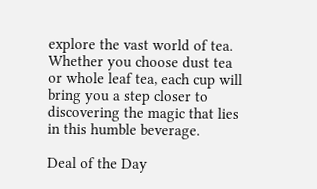explore the vast world of tea. Whether you choose dust tea or whole leaf tea, each cup will bring you a step closer to discovering the magic that lies in this humble beverage.

Deal of the Day